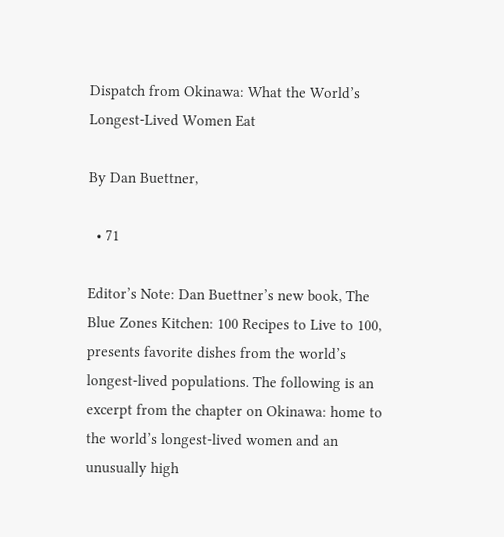Dispatch from Okinawa: What the World’s Longest-Lived Women Eat

By Dan Buettner,

  • 71

Editor’s Note: Dan Buettner’s new book, The Blue Zones Kitchen: 100 Recipes to Live to 100, presents favorite dishes from the world’s longest-lived populations. The following is an excerpt from the chapter on Okinawa: home to the world’s longest-lived women and an unusually high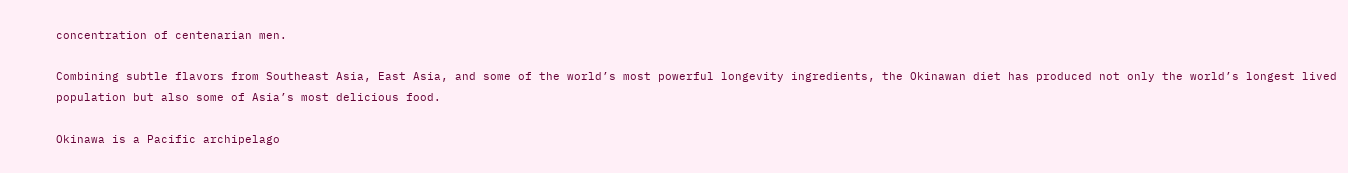concentration of centenarian men.

Combining subtle flavors from Southeast Asia, East Asia, and some of the world’s most powerful longevity ingredients, the Okinawan diet has produced not only the world’s longest lived population but also some of Asia’s most delicious food.

Okinawa is a Pacific archipelago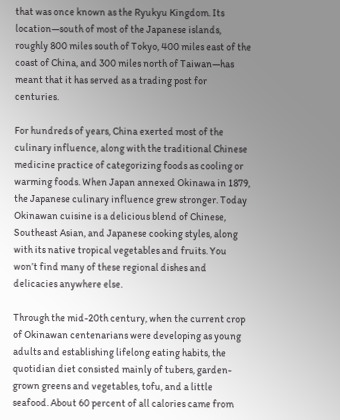that was once known as the Ryukyu Kingdom. Its location—south of most of the Japanese islands, roughly 800 miles south of Tokyo, 400 miles east of the coast of China, and 300 miles north of Taiwan—has meant that it has served as a trading post for centuries.

For hundreds of years, China exerted most of the culinary influence, along with the traditional Chinese medicine practice of categorizing foods as cooling or warming foods. When Japan annexed Okinawa in 1879, the Japanese culinary influence grew stronger. Today Okinawan cuisine is a delicious blend of Chinese, Southeast Asian, and Japanese cooking styles, along with its native tropical vegetables and fruits. You won’t find many of these regional dishes and delicacies anywhere else.

Through the mid-20th century, when the current crop of Okinawan centenarians were developing as young adults and establishing lifelong eating habits, the quotidian diet consisted mainly of tubers, garden-grown greens and vegetables, tofu, and a little seafood. About 60 percent of all calories came from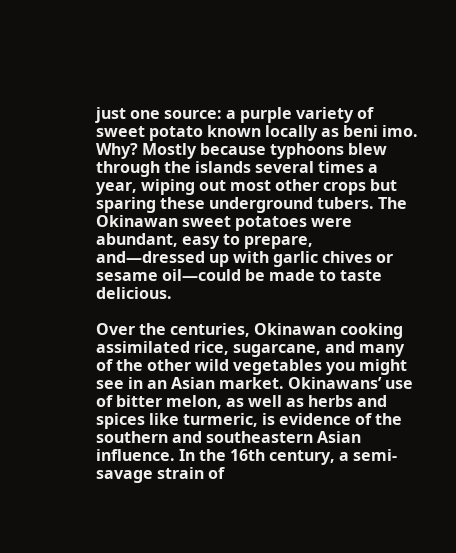just one source: a purple variety of sweet potato known locally as beni imo. Why? Mostly because typhoons blew through the islands several times a year, wiping out most other crops but sparing these underground tubers. The Okinawan sweet potatoes were abundant, easy to prepare, and—dressed up with garlic chives or sesame oil—could be made to taste delicious.

Over the centuries, Okinawan cooking assimilated rice, sugarcane, and many of the other wild vegetables you might see in an Asian market. Okinawans’ use of bitter melon, as well as herbs and spices like turmeric, is evidence of the southern and southeastern Asian influence. In the 16th century, a semi-savage strain of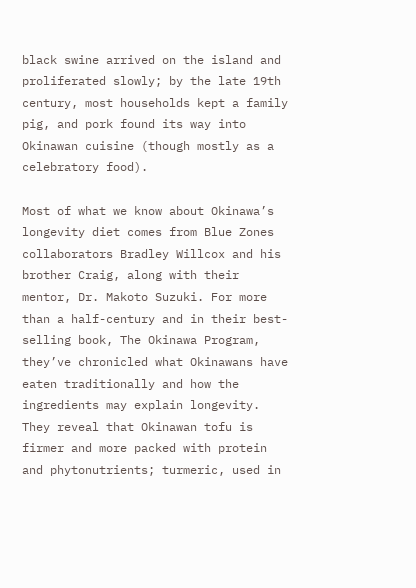black swine arrived on the island and proliferated slowly; by the late 19th century, most households kept a family pig, and pork found its way into Okinawan cuisine (though mostly as a celebratory food).

Most of what we know about Okinawa’s longevity diet comes from Blue Zones collaborators Bradley Willcox and his brother Craig, along with their mentor, Dr. Makoto Suzuki. For more than a half-century and in their best-selling book, The Okinawa Program, they’ve chronicled what Okinawans have eaten traditionally and how the ingredients may explain longevity. They reveal that Okinawan tofu is firmer and more packed with protein and phytonutrients; turmeric, used in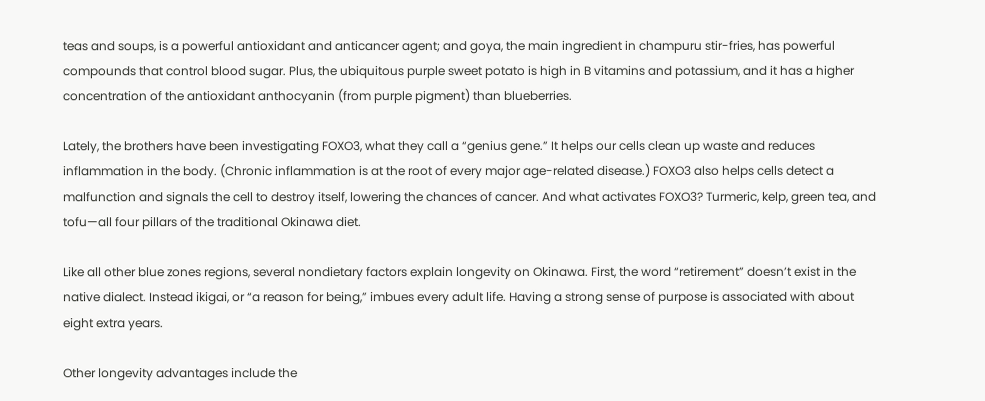teas and soups, is a powerful antioxidant and anticancer agent; and goya, the main ingredient in champuru stir-fries, has powerful compounds that control blood sugar. Plus, the ubiquitous purple sweet potato is high in B vitamins and potassium, and it has a higher concentration of the antioxidant anthocyanin (from purple pigment) than blueberries.

Lately, the brothers have been investigating FOXO3, what they call a “genius gene.” It helps our cells clean up waste and reduces inflammation in the body. (Chronic inflammation is at the root of every major age-related disease.) FOXO3 also helps cells detect a malfunction and signals the cell to destroy itself, lowering the chances of cancer. And what activates FOXO3? Turmeric, kelp, green tea, and tofu—all four pillars of the traditional Okinawa diet.

Like all other blue zones regions, several nondietary factors explain longevity on Okinawa. First, the word “retirement” doesn’t exist in the native dialect. Instead ikigai, or “a reason for being,” imbues every adult life. Having a strong sense of purpose is associated with about eight extra years.

Other longevity advantages include the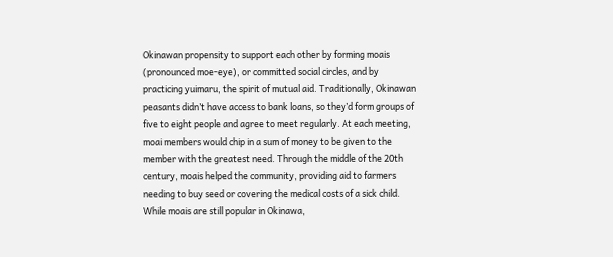Okinawan propensity to support each other by forming moais (pronounced moe-eye), or committed social circles, and by practicing yuimaru, the spirit of mutual aid. Traditionally, Okinawan peasants didn’t have access to bank loans, so they’d form groups of five to eight people and agree to meet regularly. At each meeting, moai members would chip in a sum of money to be given to the member with the greatest need. Through the middle of the 20th century, moais helped the community, providing aid to farmers needing to buy seed or covering the medical costs of a sick child. While moais are still popular in Okinawa,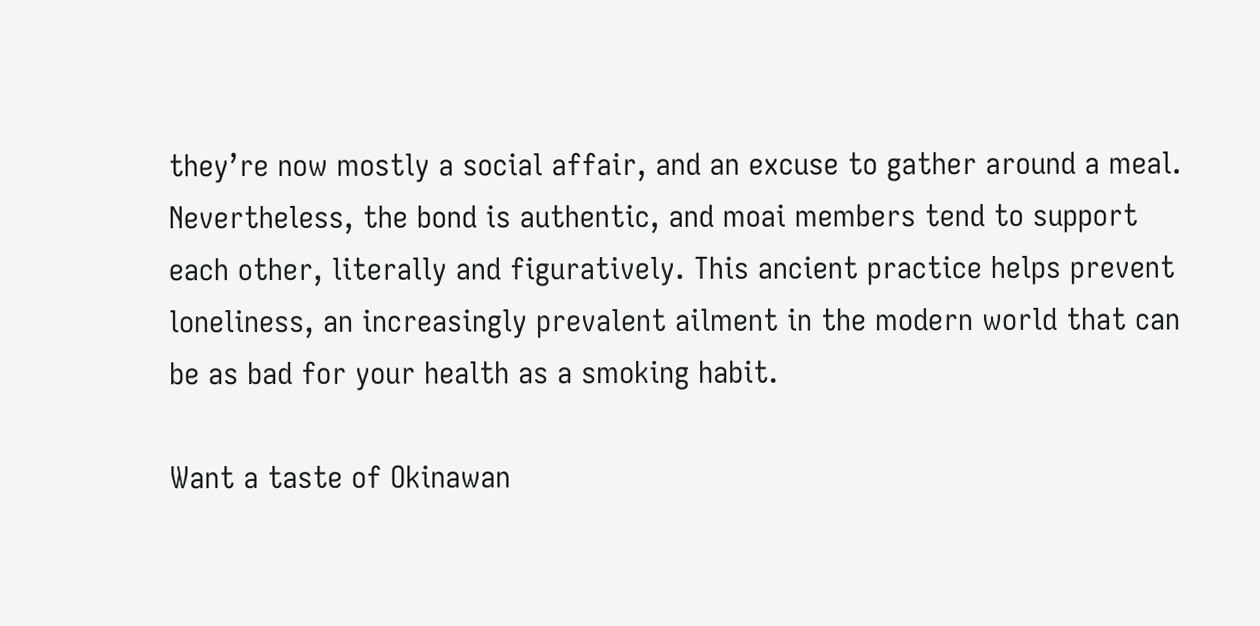they’re now mostly a social affair, and an excuse to gather around a meal. Nevertheless, the bond is authentic, and moai members tend to support each other, literally and figuratively. This ancient practice helps prevent loneliness, an increasingly prevalent ailment in the modern world that can be as bad for your health as a smoking habit.

Want a taste of Okinawan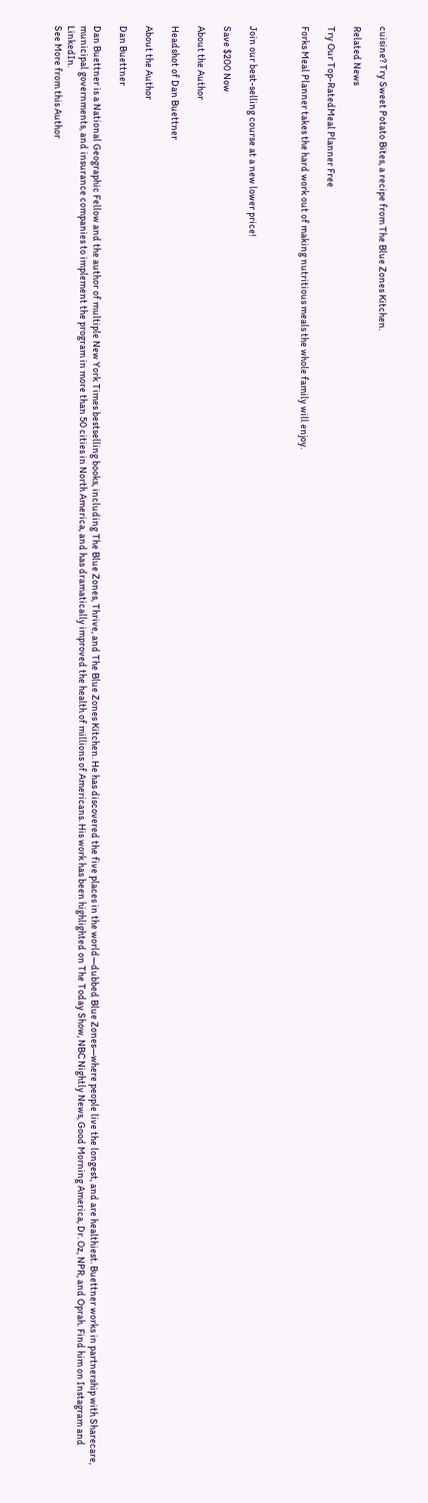cuisine? Try Sweet Potato Bites, a recipe from The Blue Zones Kitchen.

Related News

Try Our Top-RatedMeal Planner Free

Forks Meal Planner takes the hard work out of making nutritious meals the whole family will enjoy.



Join our best-selling course at a new lower price!

Save $200 Now

About the Author

Headshot of Dan Buettner

About the Author

Dan Buettner

Dan Buettner is a National Geographic Fellow and the author of multiple New York Times bestselling books, including The Blue Zones, Thrive, and The Blue Zones Kitchen. He has discovered the five places in the world—dubbed Blue Zones—where people live the longest, and are healthiest. Buettner works in partnership with Sharecare, municipal governments, and insurance companies to implement the program in more than 50 cities in North America, and has dramatically improved the health of millions of Americans. His work has been highlighted on The Today Show, NBC Nightly News, Good Morning America, Dr. Oz, NPR, and Oprah. Find him on Instagram and LinkedIn.
See More from this Author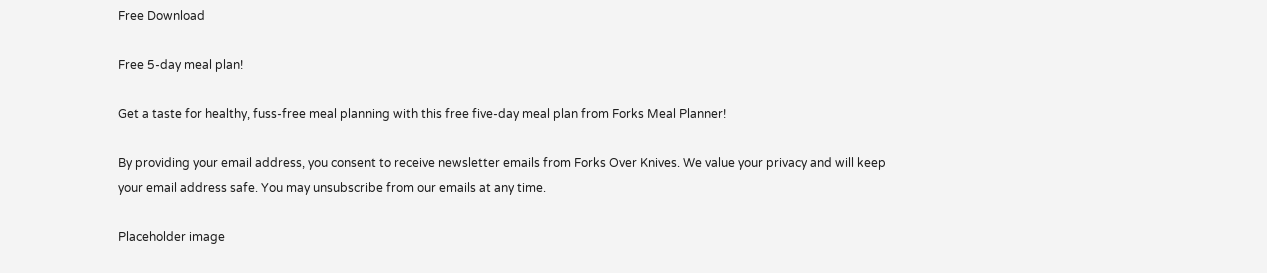Free Download

Free 5-day meal plan!

Get a taste for healthy, fuss-free meal planning with this free five-day meal plan from Forks Meal Planner!

By providing your email address, you consent to receive newsletter emails from Forks Over Knives. We value your privacy and will keep your email address safe. You may unsubscribe from our emails at any time.

Placeholder image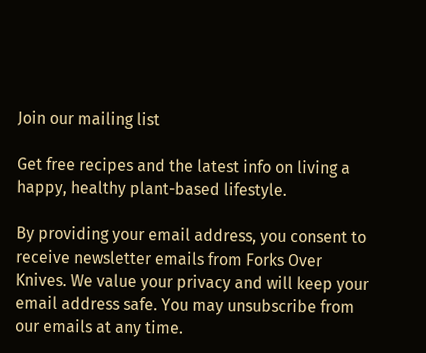Join our mailing list

Get free recipes and the latest info on living a happy, healthy plant-based lifestyle.

By providing your email address, you consent to receive newsletter emails from Forks Over Knives. We value your privacy and will keep your email address safe. You may unsubscribe from our emails at any time.